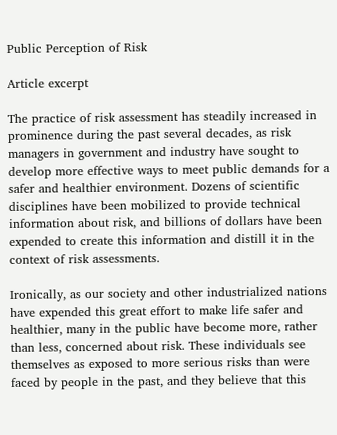Public Perception of Risk

Article excerpt

The practice of risk assessment has steadily increased in prominence during the past several decades, as risk managers in government and industry have sought to develop more effective ways to meet public demands for a safer and healthier environment. Dozens of scientific disciplines have been mobilized to provide technical information about risk, and billions of dollars have been expended to create this information and distill it in the context of risk assessments.

Ironically, as our society and other industrialized nations have expended this great effort to make life safer and healthier, many in the public have become more, rather than less, concerned about risk. These individuals see themselves as exposed to more serious risks than were faced by people in the past, and they believe that this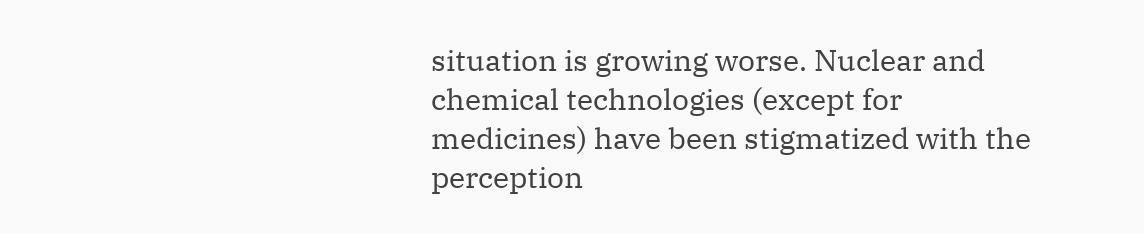situation is growing worse. Nuclear and chemical technologies (except for medicines) have been stigmatized with the perception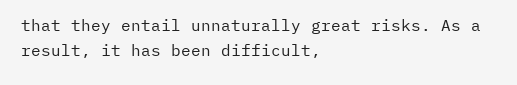that they entail unnaturally great risks. As a result, it has been difficult,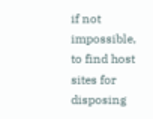if not impossible, to find host sites for disposing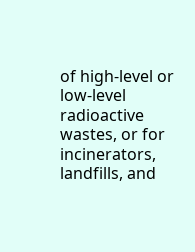of high-level or low-level radioactive wastes, or for incinerators, landfills, and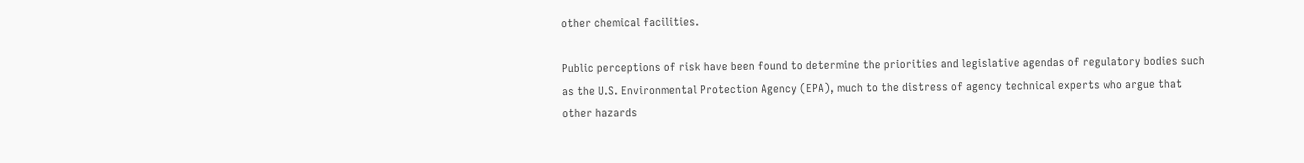other chemical facilities.

Public perceptions of risk have been found to determine the priorities and legislative agendas of regulatory bodies such as the U.S. Environmental Protection Agency (EPA), much to the distress of agency technical experts who argue that other hazards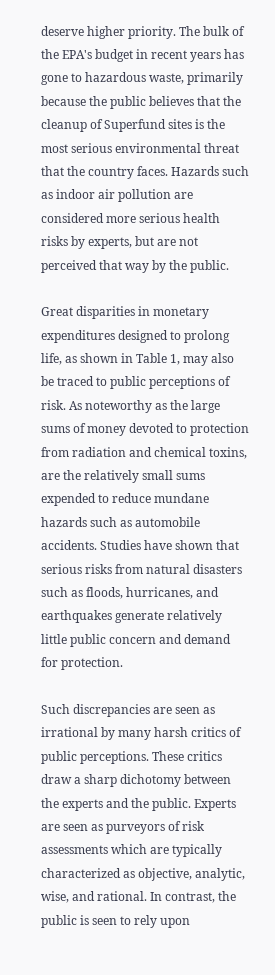deserve higher priority. The bulk of the EPA's budget in recent years has gone to hazardous waste, primarily because the public believes that the cleanup of Superfund sites is the most serious environmental threat that the country faces. Hazards such as indoor air pollution are considered more serious health risks by experts, but are not perceived that way by the public.

Great disparities in monetary expenditures designed to prolong life, as shown in Table 1, may also be traced to public perceptions of risk. As noteworthy as the large sums of money devoted to protection from radiation and chemical toxins, are the relatively small sums expended to reduce mundane hazards such as automobile accidents. Studies have shown that serious risks from natural disasters such as floods, hurricanes, and earthquakes generate relatively little public concern and demand for protection.

Such discrepancies are seen as irrational by many harsh critics of public perceptions. These critics draw a sharp dichotomy between the experts and the public. Experts are seen as purveyors of risk assessments which are typically characterized as objective, analytic, wise, and rational. In contrast, the public is seen to rely upon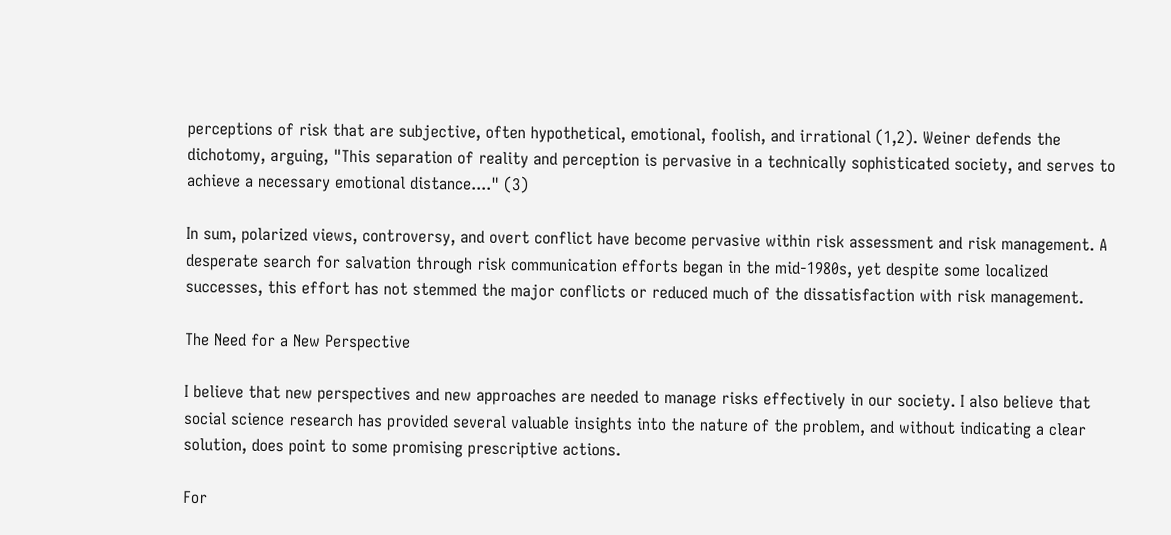perceptions of risk that are subjective, often hypothetical, emotional, foolish, and irrational (1,2). Weiner defends the dichotomy, arguing, "This separation of reality and perception is pervasive in a technically sophisticated society, and serves to achieve a necessary emotional distance...." (3)

In sum, polarized views, controversy, and overt conflict have become pervasive within risk assessment and risk management. A desperate search for salvation through risk communication efforts began in the mid-1980s, yet despite some localized successes, this effort has not stemmed the major conflicts or reduced much of the dissatisfaction with risk management.

The Need for a New Perspective

I believe that new perspectives and new approaches are needed to manage risks effectively in our society. I also believe that social science research has provided several valuable insights into the nature of the problem, and without indicating a clear solution, does point to some promising prescriptive actions.

For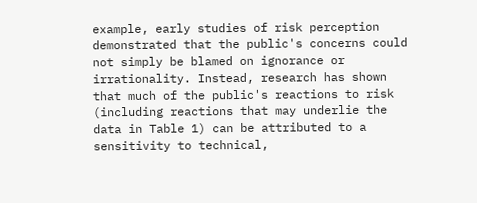example, early studies of risk perception demonstrated that the public's concerns could not simply be blamed on ignorance or irrationality. Instead, research has shown that much of the public's reactions to risk (including reactions that may underlie the data in Table 1) can be attributed to a sensitivity to technical,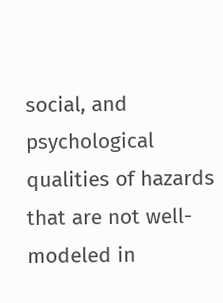social, and psychological qualities of hazards that are not well-modeled in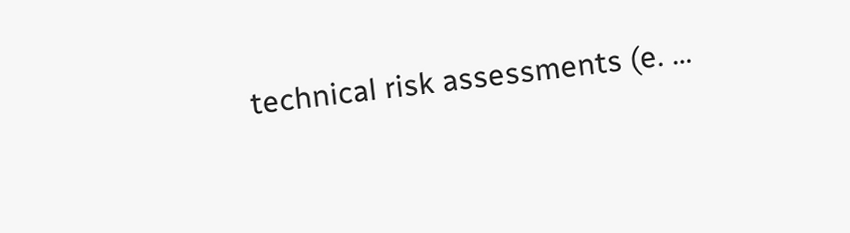technical risk assessments (e. …